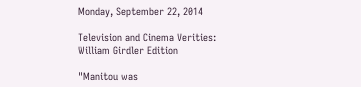Monday, September 22, 2014

Television and Cinema Verities: William Girdler Edition

"Manitou was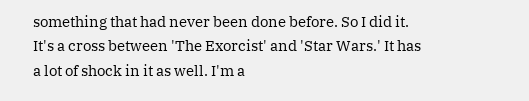something that had never been done before. So I did it. It's a cross between 'The Exorcist' and 'Star Wars.' It has a lot of shock in it as well. I'm a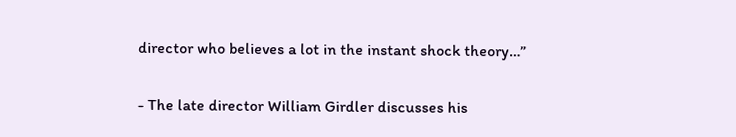director who believes a lot in the instant shock theory…”

- The late director William Girdler discusses his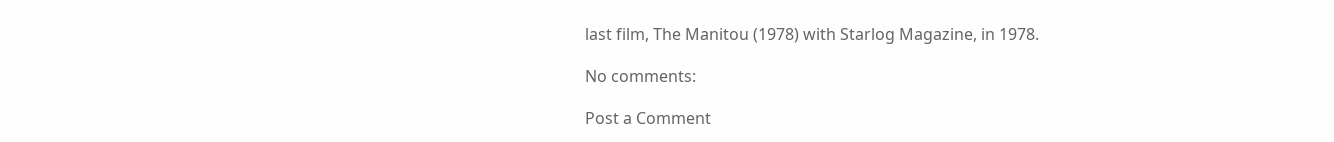last film, The Manitou (1978) with Starlog Magazine, in 1978.

No comments:

Post a Comment